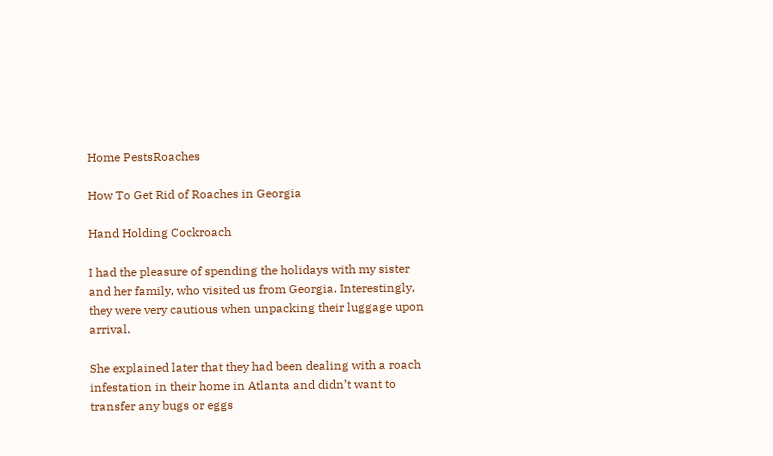Home PestsRoaches

How To Get Rid of Roaches in Georgia

Hand Holding Cockroach

I had the pleasure of spending the holidays with my sister and her family, who visited us from Georgia. Interestingly, they were very cautious when unpacking their luggage upon arrival.

She explained later that they had been dealing with a roach infestation in their home in Atlanta and didn’t want to transfer any bugs or eggs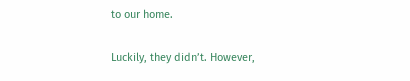to our home.

Luckily, they didn’t. However,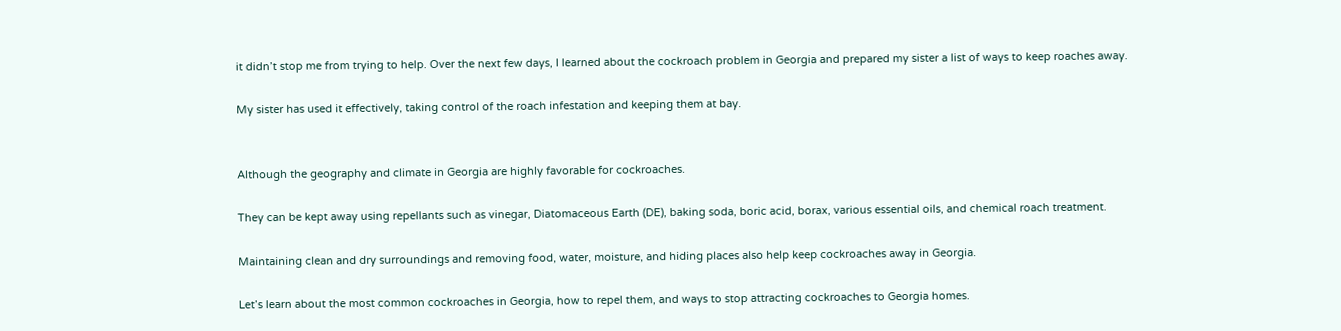it didn’t stop me from trying to help. Over the next few days, I learned about the cockroach problem in Georgia and prepared my sister a list of ways to keep roaches away.

My sister has used it effectively, taking control of the roach infestation and keeping them at bay.


Although the geography and climate in Georgia are highly favorable for cockroaches.

They can be kept away using repellants such as vinegar, Diatomaceous Earth (DE), baking soda, boric acid, borax, various essential oils, and chemical roach treatment.

Maintaining clean and dry surroundings and removing food, water, moisture, and hiding places also help keep cockroaches away in Georgia.

Let’s learn about the most common cockroaches in Georgia, how to repel them, and ways to stop attracting cockroaches to Georgia homes.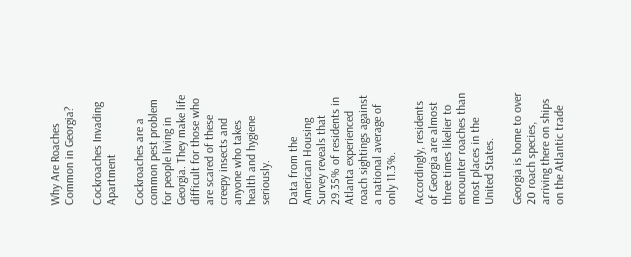Why Are Roaches Common in Georgia?

Cockroaches Invading Apartment

Cockroaches are a common pest problem for people living in Georgia. They make life difficult for those who are scared of these creepy insects and anyone who takes health and hygiene seriously.

Data from the American Housing Survey reveals that 29.35% of residents in Atlanta experienced roach sightings against a national average of only 11.3%.

Accordingly, residents of Georgia are almost three times likelier to encounter roaches than most places in the United States.

Georgia is home to over 20 roach species, arriving there on ships on the Atlantic trade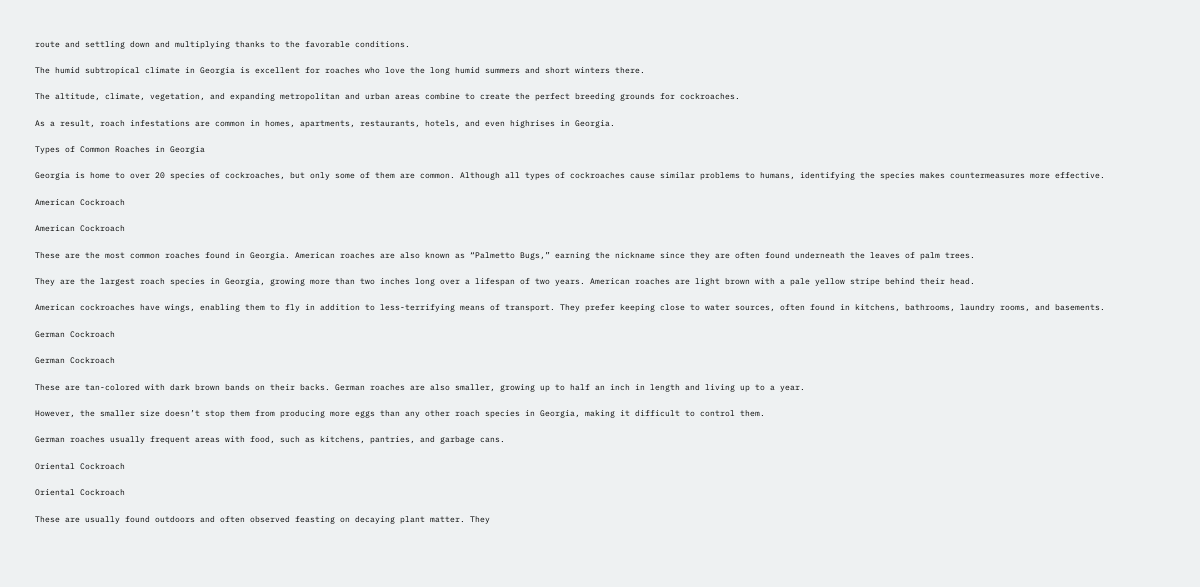route and settling down and multiplying thanks to the favorable conditions.

The humid subtropical climate in Georgia is excellent for roaches who love the long humid summers and short winters there.

The altitude, climate, vegetation, and expanding metropolitan and urban areas combine to create the perfect breeding grounds for cockroaches.

As a result, roach infestations are common in homes, apartments, restaurants, hotels, and even highrises in Georgia.

Types of Common Roaches in Georgia

Georgia is home to over 20 species of cockroaches, but only some of them are common. Although all types of cockroaches cause similar problems to humans, identifying the species makes countermeasures more effective.

American Cockroach

American Cockroach

These are the most common roaches found in Georgia. American roaches are also known as “Palmetto Bugs,” earning the nickname since they are often found underneath the leaves of palm trees.

They are the largest roach species in Georgia, growing more than two inches long over a lifespan of two years. American roaches are light brown with a pale yellow stripe behind their head.

American cockroaches have wings, enabling them to fly in addition to less-terrifying means of transport. They prefer keeping close to water sources, often found in kitchens, bathrooms, laundry rooms, and basements.

German Cockroach

German Cockroach

These are tan-colored with dark brown bands on their backs. German roaches are also smaller, growing up to half an inch in length and living up to a year.

However, the smaller size doesn’t stop them from producing more eggs than any other roach species in Georgia, making it difficult to control them.

German roaches usually frequent areas with food, such as kitchens, pantries, and garbage cans.

Oriental Cockroach

Oriental Cockroach

These are usually found outdoors and often observed feasting on decaying plant matter. They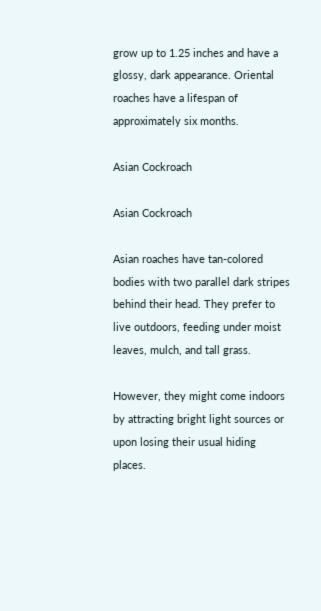grow up to 1.25 inches and have a glossy, dark appearance. Oriental roaches have a lifespan of approximately six months.

Asian Cockroach

Asian Cockroach

Asian roaches have tan-colored bodies with two parallel dark stripes behind their head. They prefer to live outdoors, feeding under moist leaves, mulch, and tall grass.

However, they might come indoors by attracting bright light sources or upon losing their usual hiding places.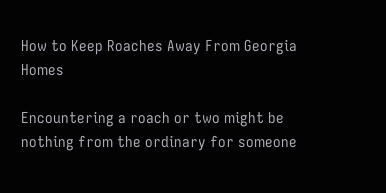How to Keep Roaches Away From Georgia Homes

Encountering a roach or two might be nothing from the ordinary for someone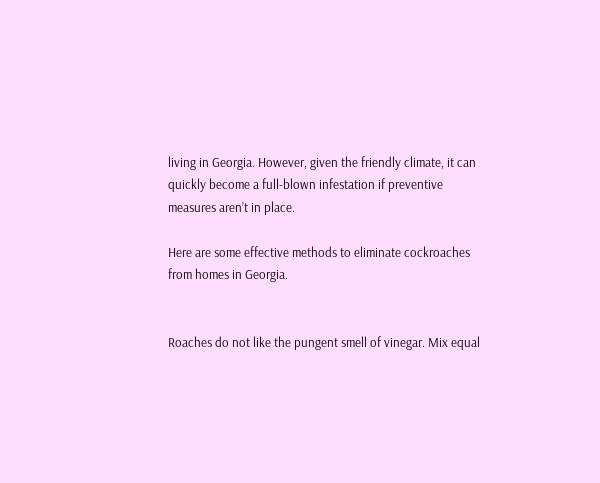living in Georgia. However, given the friendly climate, it can quickly become a full-blown infestation if preventive measures aren’t in place.

Here are some effective methods to eliminate cockroaches from homes in Georgia.


Roaches do not like the pungent smell of vinegar. Mix equal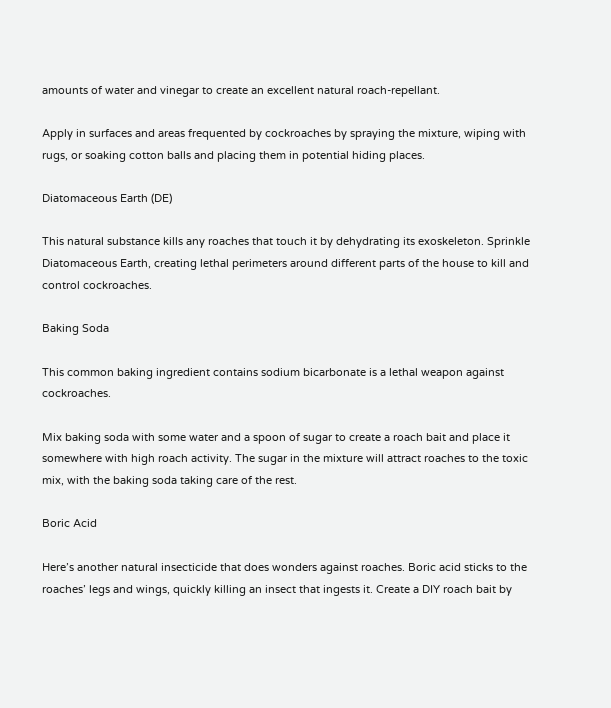amounts of water and vinegar to create an excellent natural roach-repellant.

Apply in surfaces and areas frequented by cockroaches by spraying the mixture, wiping with rugs, or soaking cotton balls and placing them in potential hiding places.

Diatomaceous Earth (DE)

This natural substance kills any roaches that touch it by dehydrating its exoskeleton. Sprinkle Diatomaceous Earth, creating lethal perimeters around different parts of the house to kill and control cockroaches.

Baking Soda

This common baking ingredient contains sodium bicarbonate is a lethal weapon against cockroaches.

Mix baking soda with some water and a spoon of sugar to create a roach bait and place it somewhere with high roach activity. The sugar in the mixture will attract roaches to the toxic mix, with the baking soda taking care of the rest.

Boric Acid

Here’s another natural insecticide that does wonders against roaches. Boric acid sticks to the roaches’ legs and wings, quickly killing an insect that ingests it. Create a DIY roach bait by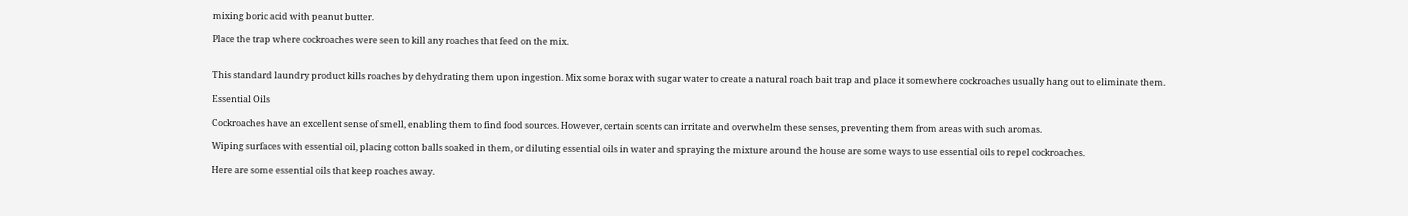mixing boric acid with peanut butter.

Place the trap where cockroaches were seen to kill any roaches that feed on the mix.


This standard laundry product kills roaches by dehydrating them upon ingestion. Mix some borax with sugar water to create a natural roach bait trap and place it somewhere cockroaches usually hang out to eliminate them.

Essential Oils

Cockroaches have an excellent sense of smell, enabling them to find food sources. However, certain scents can irritate and overwhelm these senses, preventing them from areas with such aromas.

Wiping surfaces with essential oil, placing cotton balls soaked in them, or diluting essential oils in water and spraying the mixture around the house are some ways to use essential oils to repel cockroaches.

Here are some essential oils that keep roaches away.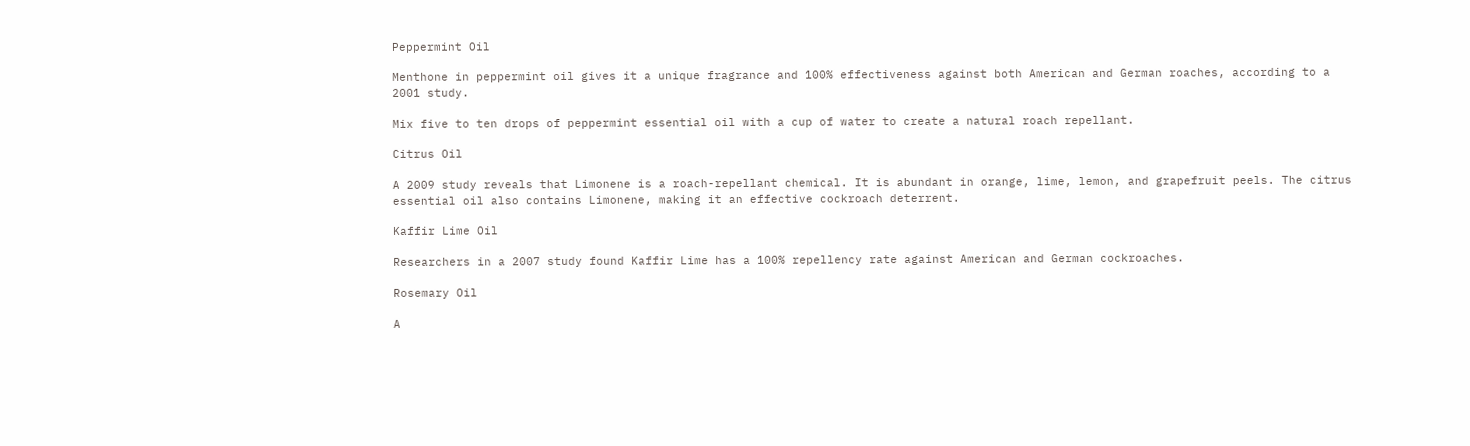Peppermint Oil

Menthone in peppermint oil gives it a unique fragrance and 100% effectiveness against both American and German roaches, according to a 2001 study.

Mix five to ten drops of peppermint essential oil with a cup of water to create a natural roach repellant.

Citrus Oil

A 2009 study reveals that Limonene is a roach-repellant chemical. It is abundant in orange, lime, lemon, and grapefruit peels. The citrus essential oil also contains Limonene, making it an effective cockroach deterrent.

Kaffir Lime Oil

Researchers in a 2007 study found Kaffir Lime has a 100% repellency rate against American and German cockroaches.

Rosemary Oil

A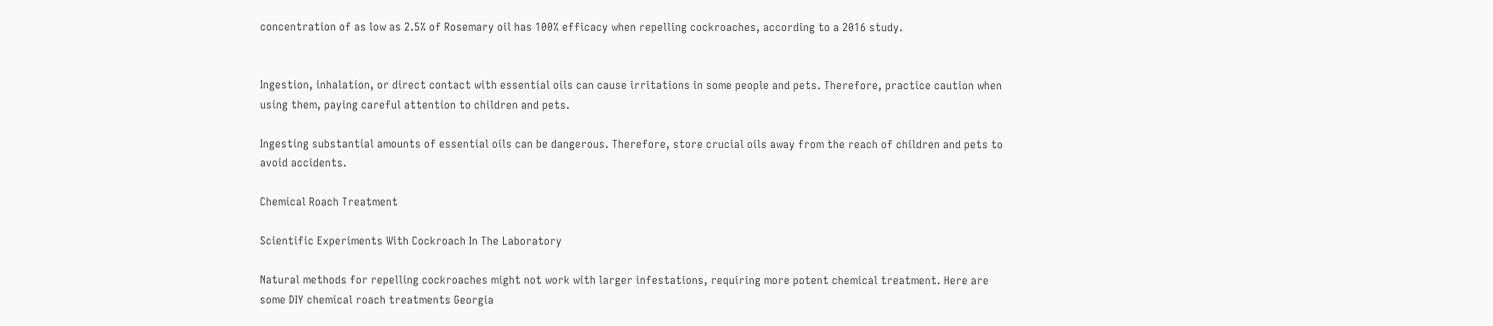concentration of as low as 2.5% of Rosemary oil has 100% efficacy when repelling cockroaches, according to a 2016 study.


Ingestion, inhalation, or direct contact with essential oils can cause irritations in some people and pets. Therefore, practice caution when using them, paying careful attention to children and pets.

Ingesting substantial amounts of essential oils can be dangerous. Therefore, store crucial oils away from the reach of children and pets to avoid accidents.

Chemical Roach Treatment

Scientific Experiments With Cockroach In The Laboratory

Natural methods for repelling cockroaches might not work with larger infestations, requiring more potent chemical treatment. Here are some DIY chemical roach treatments Georgia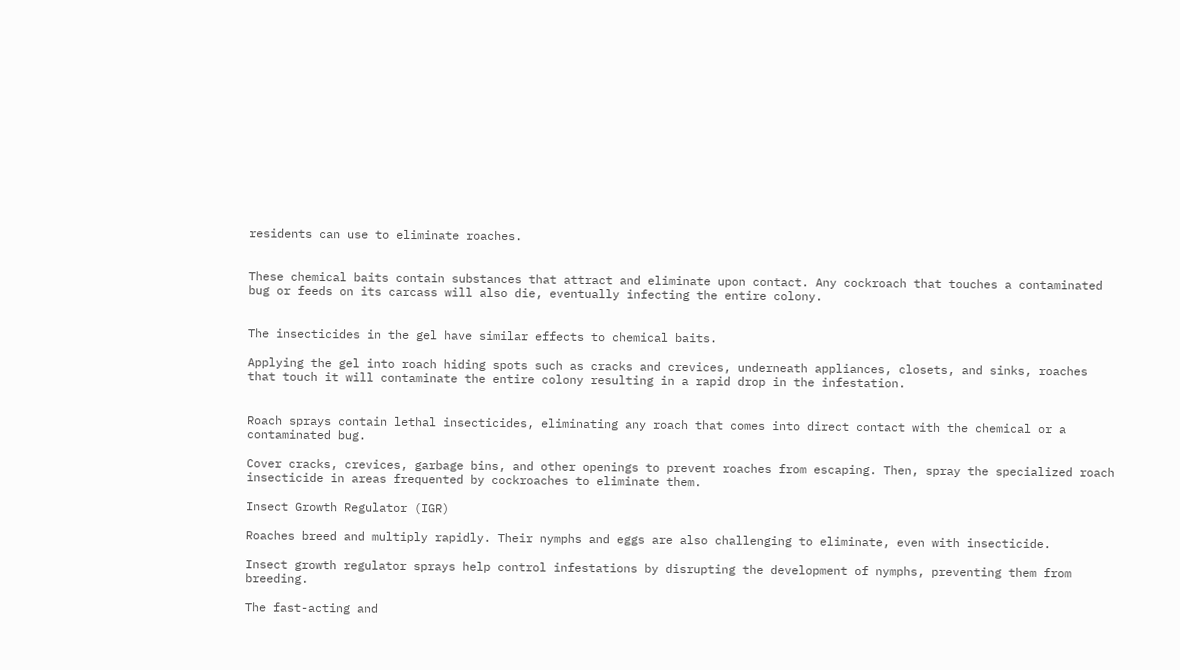residents can use to eliminate roaches.


These chemical baits contain substances that attract and eliminate upon contact. Any cockroach that touches a contaminated bug or feeds on its carcass will also die, eventually infecting the entire colony.


The insecticides in the gel have similar effects to chemical baits.

Applying the gel into roach hiding spots such as cracks and crevices, underneath appliances, closets, and sinks, roaches that touch it will contaminate the entire colony resulting in a rapid drop in the infestation.


Roach sprays contain lethal insecticides, eliminating any roach that comes into direct contact with the chemical or a contaminated bug.

Cover cracks, crevices, garbage bins, and other openings to prevent roaches from escaping. Then, spray the specialized roach insecticide in areas frequented by cockroaches to eliminate them.

Insect Growth Regulator (IGR)

Roaches breed and multiply rapidly. Their nymphs and eggs are also challenging to eliminate, even with insecticide.

Insect growth regulator sprays help control infestations by disrupting the development of nymphs, preventing them from breeding.

The fast-acting and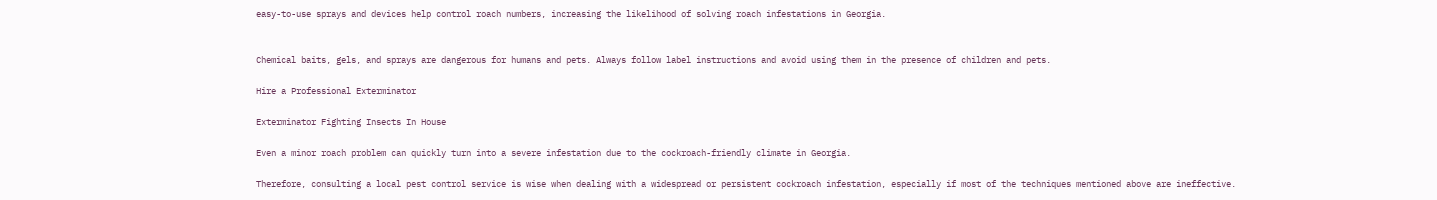easy-to-use sprays and devices help control roach numbers, increasing the likelihood of solving roach infestations in Georgia.


Chemical baits, gels, and sprays are dangerous for humans and pets. Always follow label instructions and avoid using them in the presence of children and pets.

Hire a Professional Exterminator

Exterminator Fighting Insects In House

Even a minor roach problem can quickly turn into a severe infestation due to the cockroach-friendly climate in Georgia.

Therefore, consulting a local pest control service is wise when dealing with a widespread or persistent cockroach infestation, especially if most of the techniques mentioned above are ineffective.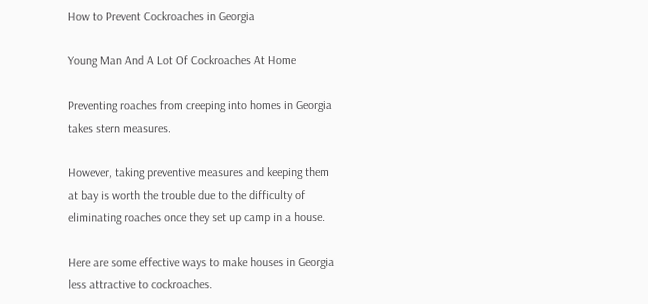How to Prevent Cockroaches in Georgia

Young Man And A Lot Of Cockroaches At Home

Preventing roaches from creeping into homes in Georgia takes stern measures.

However, taking preventive measures and keeping them at bay is worth the trouble due to the difficulty of eliminating roaches once they set up camp in a house.

Here are some effective ways to make houses in Georgia less attractive to cockroaches.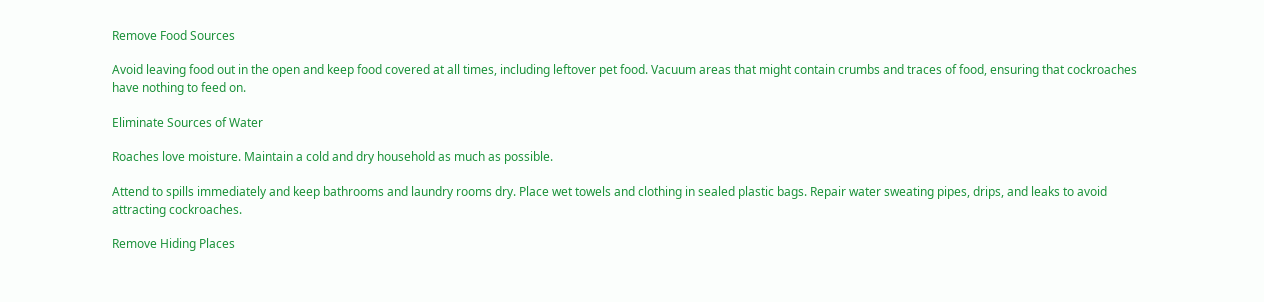Remove Food Sources

Avoid leaving food out in the open and keep food covered at all times, including leftover pet food. Vacuum areas that might contain crumbs and traces of food, ensuring that cockroaches have nothing to feed on.

Eliminate Sources of Water

Roaches love moisture. Maintain a cold and dry household as much as possible.

Attend to spills immediately and keep bathrooms and laundry rooms dry. Place wet towels and clothing in sealed plastic bags. Repair water sweating pipes, drips, and leaks to avoid attracting cockroaches.

Remove Hiding Places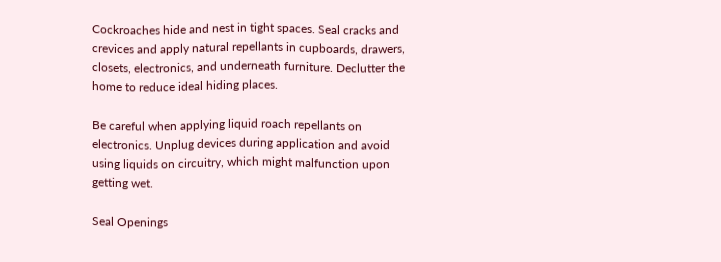Cockroaches hide and nest in tight spaces. Seal cracks and crevices and apply natural repellants in cupboards, drawers, closets, electronics, and underneath furniture. Declutter the home to reduce ideal hiding places.

Be careful when applying liquid roach repellants on electronics. Unplug devices during application and avoid using liquids on circuitry, which might malfunction upon getting wet.

Seal Openings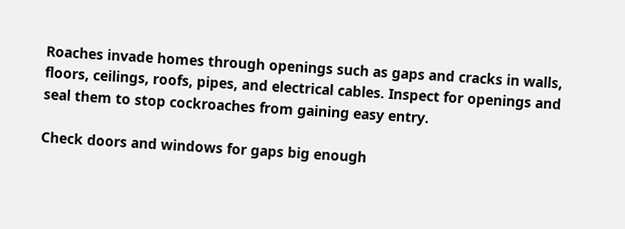Roaches invade homes through openings such as gaps and cracks in walls, floors, ceilings, roofs, pipes, and electrical cables. Inspect for openings and seal them to stop cockroaches from gaining easy entry.

Check doors and windows for gaps big enough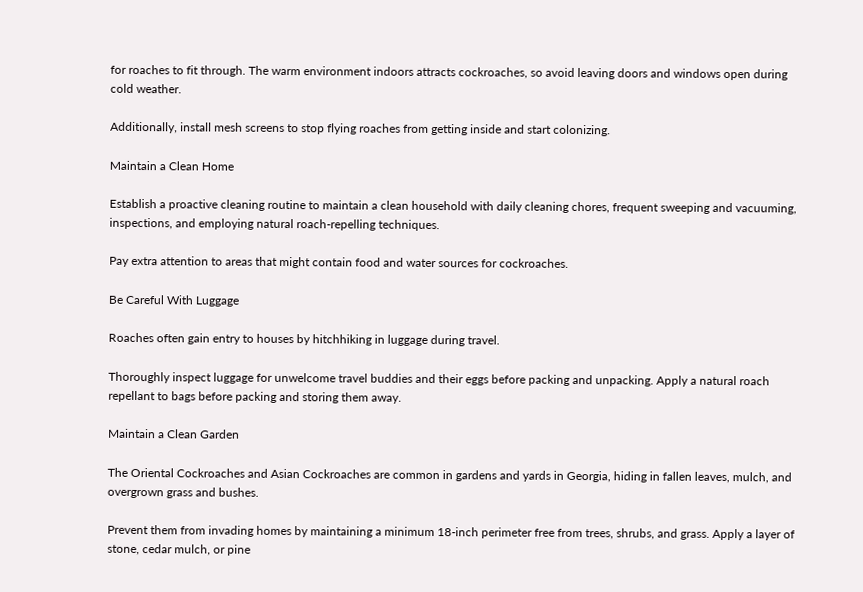for roaches to fit through. The warm environment indoors attracts cockroaches, so avoid leaving doors and windows open during cold weather.

Additionally, install mesh screens to stop flying roaches from getting inside and start colonizing.

Maintain a Clean Home

Establish a proactive cleaning routine to maintain a clean household with daily cleaning chores, frequent sweeping and vacuuming, inspections, and employing natural roach-repelling techniques.

Pay extra attention to areas that might contain food and water sources for cockroaches.

Be Careful With Luggage

Roaches often gain entry to houses by hitchhiking in luggage during travel.

Thoroughly inspect luggage for unwelcome travel buddies and their eggs before packing and unpacking. Apply a natural roach repellant to bags before packing and storing them away.

Maintain a Clean Garden

The Oriental Cockroaches and Asian Cockroaches are common in gardens and yards in Georgia, hiding in fallen leaves, mulch, and overgrown grass and bushes.

Prevent them from invading homes by maintaining a minimum 18-inch perimeter free from trees, shrubs, and grass. Apply a layer of stone, cedar mulch, or pine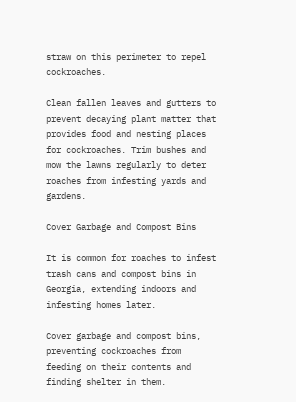straw on this perimeter to repel cockroaches.

Clean fallen leaves and gutters to prevent decaying plant matter that provides food and nesting places for cockroaches. Trim bushes and mow the lawns regularly to deter roaches from infesting yards and gardens.

Cover Garbage and Compost Bins

It is common for roaches to infest trash cans and compost bins in Georgia, extending indoors and infesting homes later.

Cover garbage and compost bins, preventing cockroaches from feeding on their contents and finding shelter in them.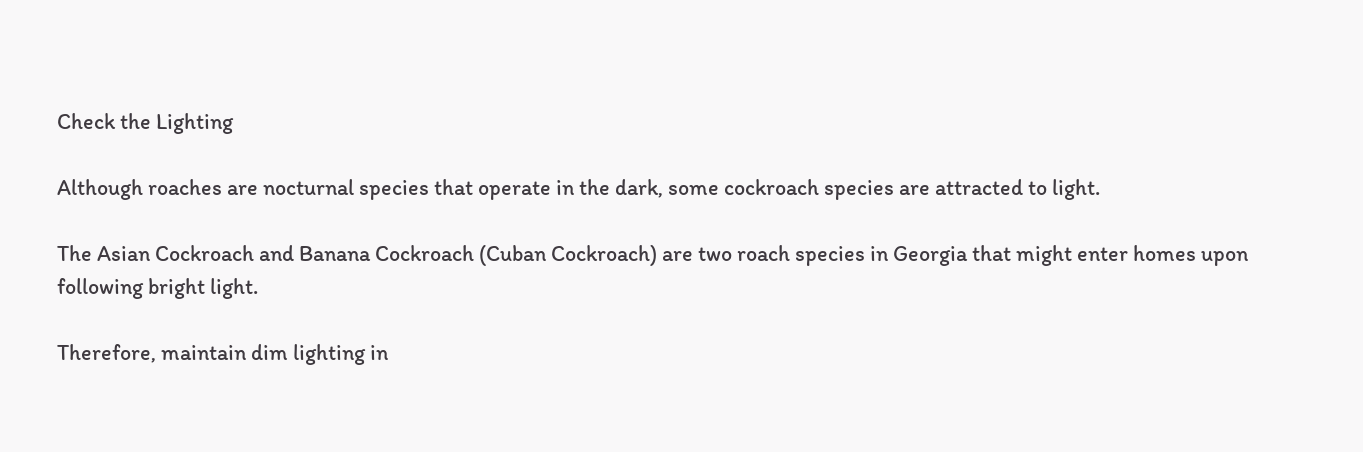Check the Lighting

Although roaches are nocturnal species that operate in the dark, some cockroach species are attracted to light.

The Asian Cockroach and Banana Cockroach (Cuban Cockroach) are two roach species in Georgia that might enter homes upon following bright light.

Therefore, maintain dim lighting in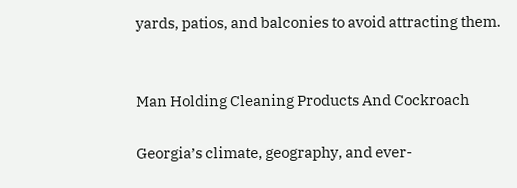yards, patios, and balconies to avoid attracting them.


Man Holding Cleaning Products And Cockroach

Georgia’s climate, geography, and ever-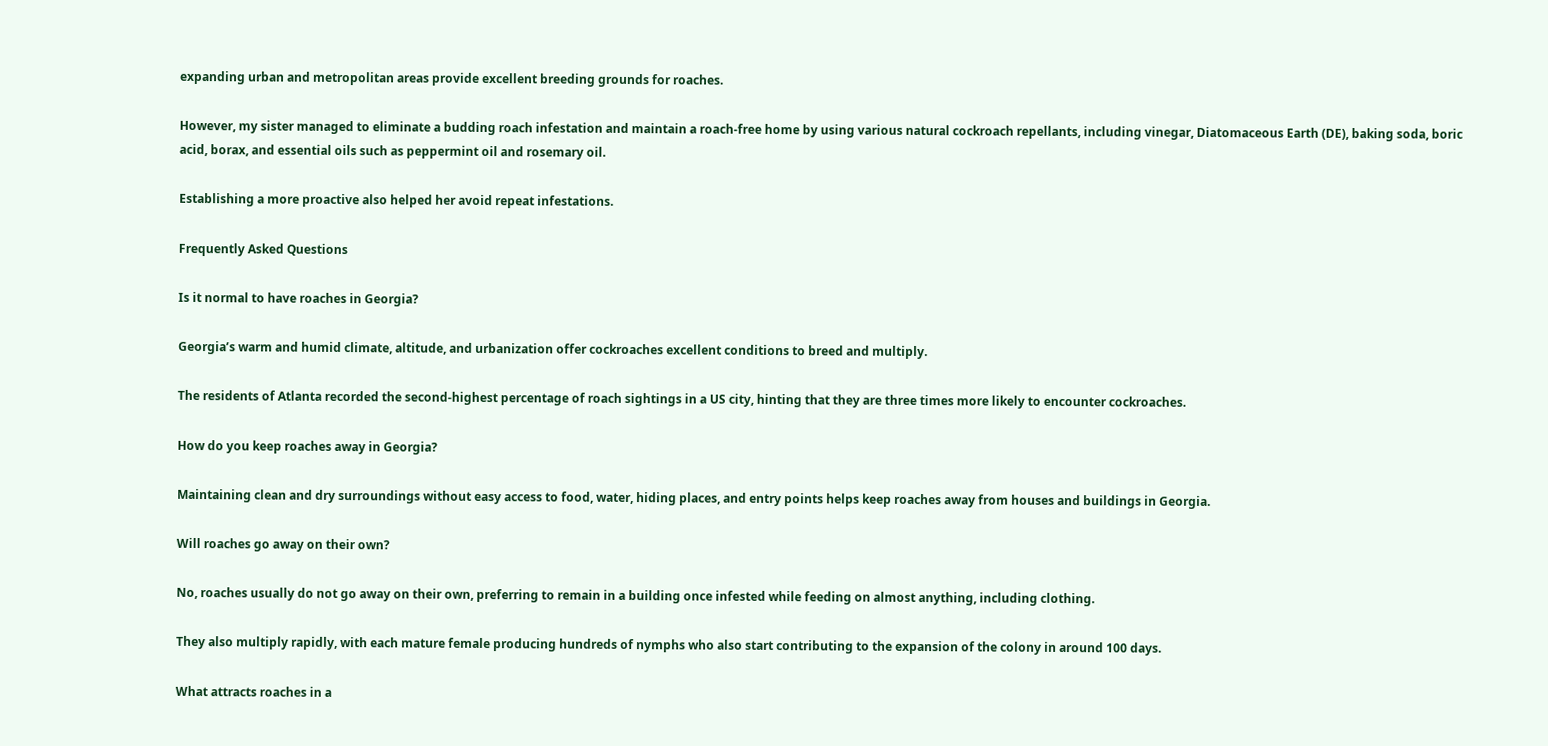expanding urban and metropolitan areas provide excellent breeding grounds for roaches.

However, my sister managed to eliminate a budding roach infestation and maintain a roach-free home by using various natural cockroach repellants, including vinegar, Diatomaceous Earth (DE), baking soda, boric acid, borax, and essential oils such as peppermint oil and rosemary oil.

Establishing a more proactive also helped her avoid repeat infestations.

Frequently Asked Questions

Is it normal to have roaches in Georgia?

Georgia’s warm and humid climate, altitude, and urbanization offer cockroaches excellent conditions to breed and multiply.

The residents of Atlanta recorded the second-highest percentage of roach sightings in a US city, hinting that they are three times more likely to encounter cockroaches.

How do you keep roaches away in Georgia?

Maintaining clean and dry surroundings without easy access to food, water, hiding places, and entry points helps keep roaches away from houses and buildings in Georgia.

Will roaches go away on their own?

No, roaches usually do not go away on their own, preferring to remain in a building once infested while feeding on almost anything, including clothing.

They also multiply rapidly, with each mature female producing hundreds of nymphs who also start contributing to the expansion of the colony in around 100 days.

What attracts roaches in a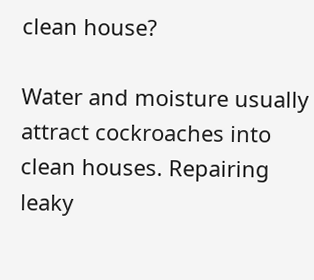clean house?

Water and moisture usually attract cockroaches into clean houses. Repairing leaky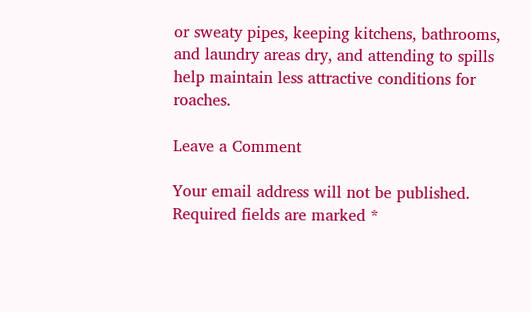or sweaty pipes, keeping kitchens, bathrooms, and laundry areas dry, and attending to spills help maintain less attractive conditions for roaches.

Leave a Comment

Your email address will not be published. Required fields are marked *